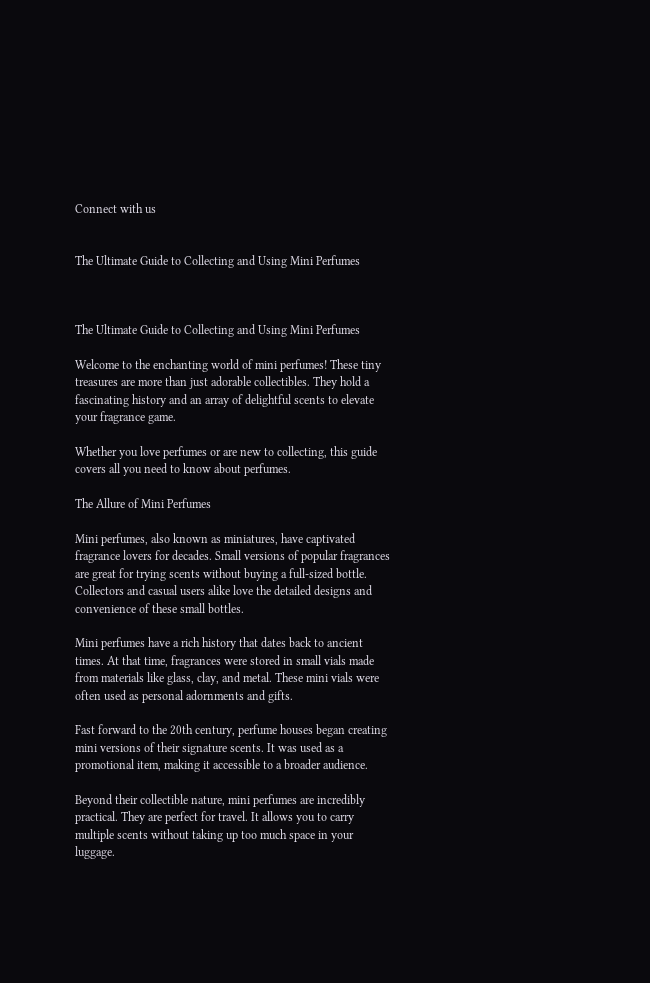Connect with us


The Ultimate Guide to Collecting and Using Mini Perfumes



The Ultimate Guide to Collecting and Using Mini Perfumes

Welcome to the enchanting world of mini perfumes! These tiny treasures are more than just adorable collectibles. They hold a fascinating history and an array of delightful scents to elevate your fragrance game.

Whether you love perfumes or are new to collecting, this guide covers all you need to know about perfumes.

The Allure of Mini Perfumes

Mini perfumes, also known as miniatures, have captivated fragrance lovers for decades. Small versions of popular fragrances are great for trying scents without buying a full-sized bottle. Collectors and casual users alike love the detailed designs and convenience of these small bottles.

Mini perfumes have a rich history that dates back to ancient times. At that time, fragrances were stored in small vials made from materials like glass, clay, and metal. These mini vials were often used as personal adornments and gifts.

Fast forward to the 20th century, perfume houses began creating mini versions of their signature scents. It was used as a promotional item, making it accessible to a broader audience.

Beyond their collectible nature, mini perfumes are incredibly practical. They are perfect for travel. It allows you to carry multiple scents without taking up too much space in your luggage.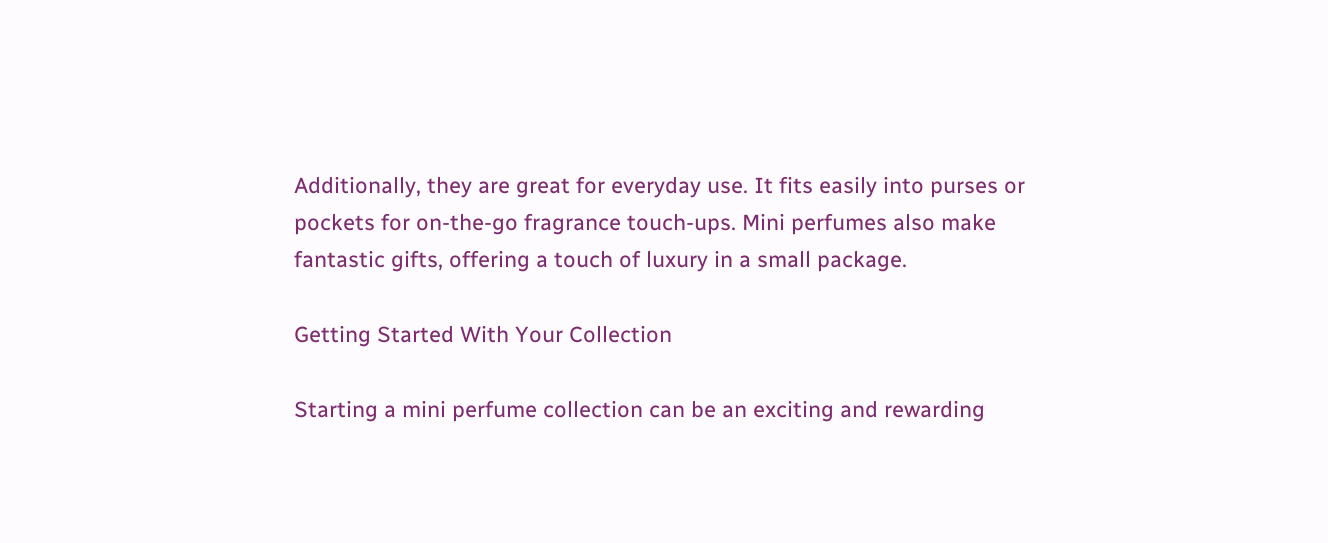Additionally, they are great for everyday use. It fits easily into purses or pockets for on-the-go fragrance touch-ups. Mini perfumes also make fantastic gifts, offering a touch of luxury in a small package.

Getting Started With Your Collection

Starting a mini perfume collection can be an exciting and rewarding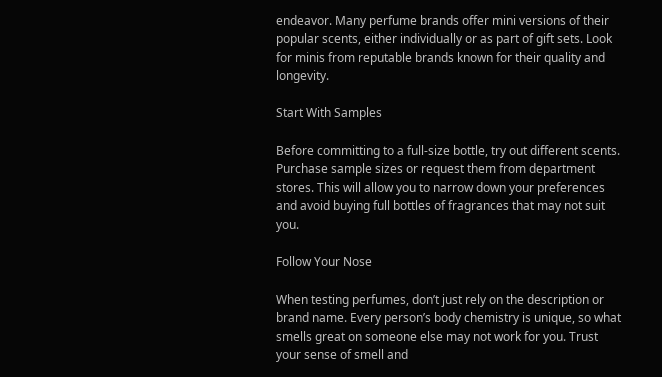endeavor. Many perfume brands offer mini versions of their popular scents, either individually or as part of gift sets. Look for minis from reputable brands known for their quality and longevity.

Start With Samples

Before committing to a full-size bottle, try out different scents. Purchase sample sizes or request them from department stores. This will allow you to narrow down your preferences and avoid buying full bottles of fragrances that may not suit you.

Follow Your Nose

When testing perfumes, don’t just rely on the description or brand name. Every person’s body chemistry is unique, so what smells great on someone else may not work for you. Trust your sense of smell and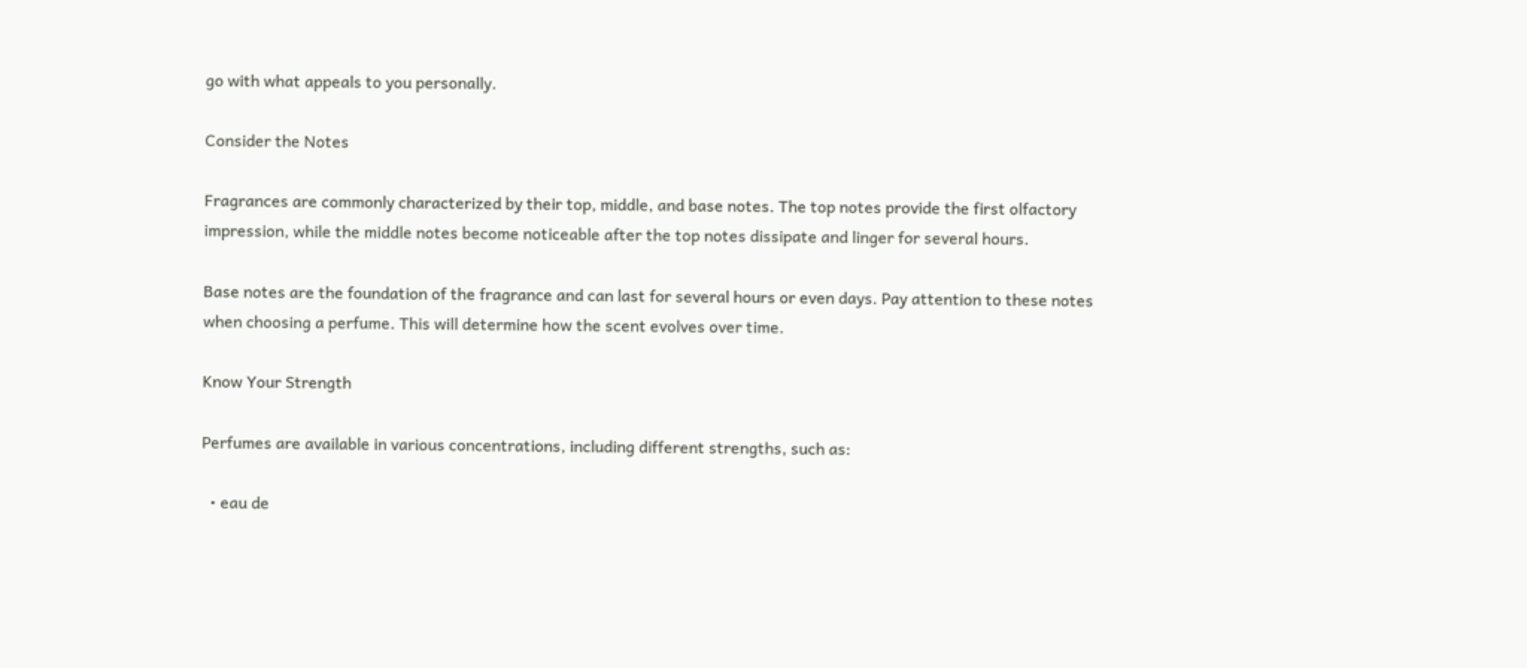go with what appeals to you personally.

Consider the Notes

Fragrances are commonly characterized by their top, middle, and base notes. The top notes provide the first olfactory impression, while the middle notes become noticeable after the top notes dissipate and linger for several hours.

Base notes are the foundation of the fragrance and can last for several hours or even days. Pay attention to these notes when choosing a perfume. This will determine how the scent evolves over time.

Know Your Strength

Perfumes are available in various concentrations, including different strengths, such as:

  • eau de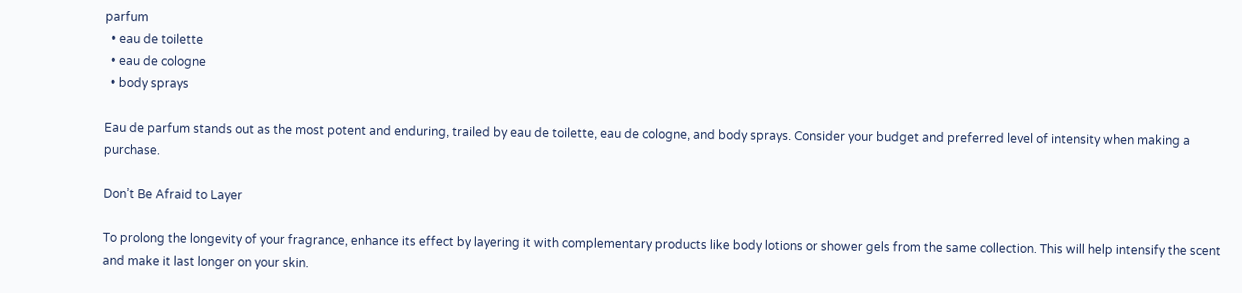parfum
  • eau de toilette
  • eau de cologne
  • body sprays

Eau de parfum stands out as the most potent and enduring, trailed by eau de toilette, eau de cologne, and body sprays. Consider your budget and preferred level of intensity when making a purchase.

Don’t Be Afraid to Layer

To prolong the longevity of your fragrance, enhance its effect by layering it with complementary products like body lotions or shower gels from the same collection. This will help intensify the scent and make it last longer on your skin.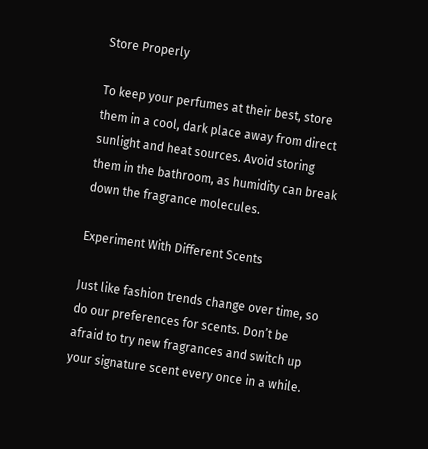Store Properly

To keep your perfumes at their best, store them in a cool, dark place away from direct sunlight and heat sources. Avoid storing them in the bathroom, as humidity can break down the fragrance molecules.

Experiment With Different Scents

Just like fashion trends change over time, so do our preferences for scents. Don’t be afraid to try new fragrances and switch up your signature scent every once in a while.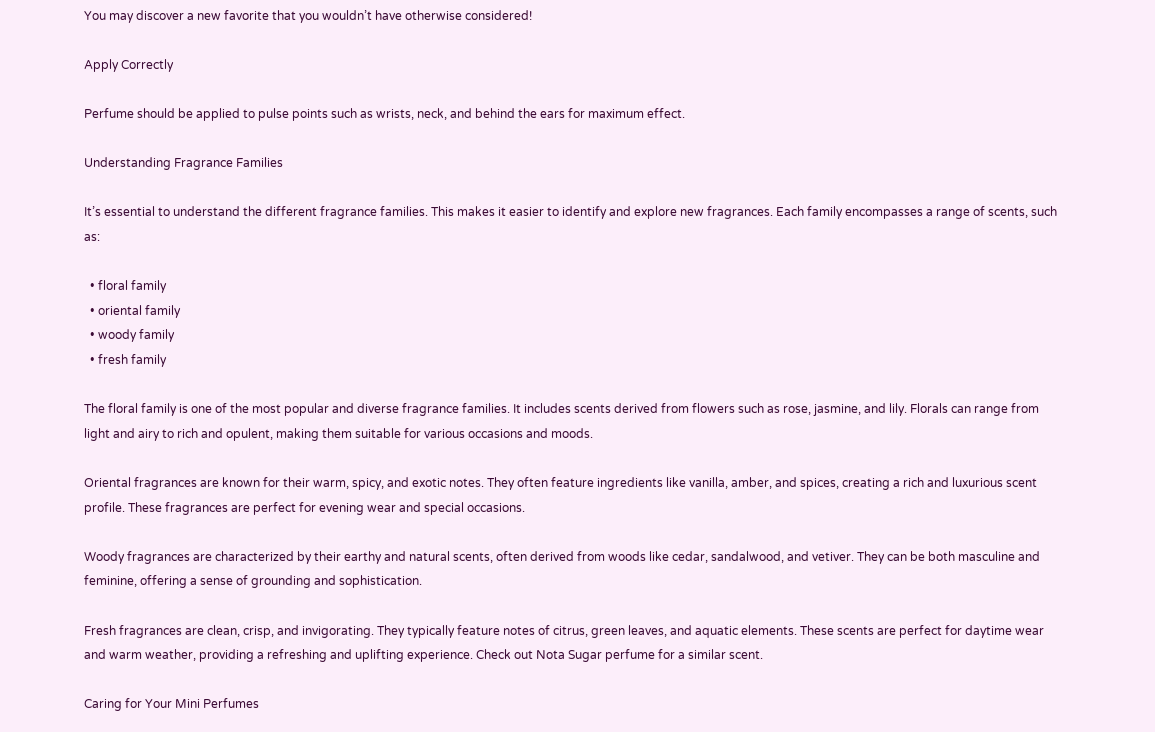You may discover a new favorite that you wouldn’t have otherwise considered!

Apply Correctly

Perfume should be applied to pulse points such as wrists, neck, and behind the ears for maximum effect.

Understanding Fragrance Families

It’s essential to understand the different fragrance families. This makes it easier to identify and explore new fragrances. Each family encompasses a range of scents, such as:

  • floral family
  • oriental family
  • woody family
  • fresh family

The floral family is one of the most popular and diverse fragrance families. It includes scents derived from flowers such as rose, jasmine, and lily. Florals can range from light and airy to rich and opulent, making them suitable for various occasions and moods.

Oriental fragrances are known for their warm, spicy, and exotic notes. They often feature ingredients like vanilla, amber, and spices, creating a rich and luxurious scent profile. These fragrances are perfect for evening wear and special occasions.

Woody fragrances are characterized by their earthy and natural scents, often derived from woods like cedar, sandalwood, and vetiver. They can be both masculine and feminine, offering a sense of grounding and sophistication.

Fresh fragrances are clean, crisp, and invigorating. They typically feature notes of citrus, green leaves, and aquatic elements. These scents are perfect for daytime wear and warm weather, providing a refreshing and uplifting experience. Check out Nota Sugar perfume for a similar scent.

Caring for Your Mini Perfumes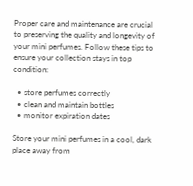Proper care and maintenance are crucial to preserving the quality and longevity of your mini perfumes. Follow these tips to ensure your collection stays in top condition:

  • store perfumes correctly
  • clean and maintain bottles
  • monitor expiration dates

Store your mini perfumes in a cool, dark place away from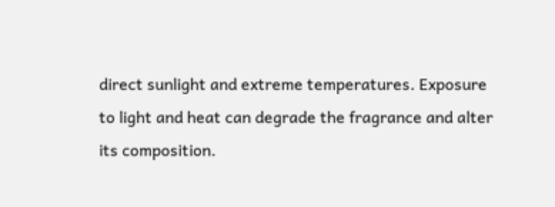direct sunlight and extreme temperatures. Exposure to light and heat can degrade the fragrance and alter its composition.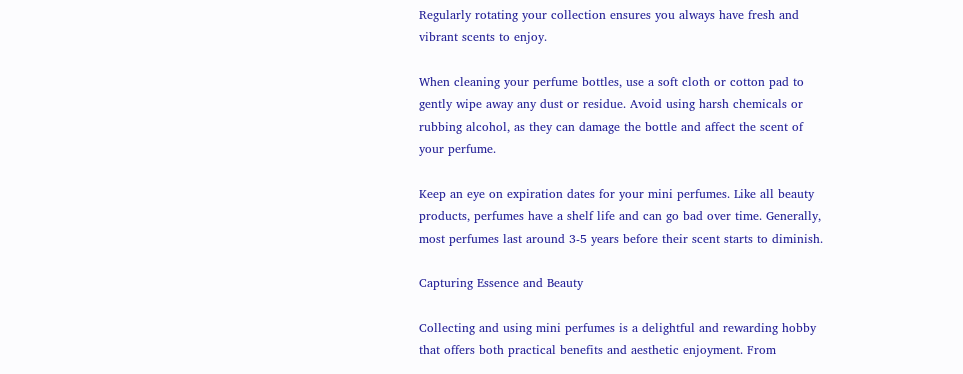Regularly rotating your collection ensures you always have fresh and vibrant scents to enjoy.

When cleaning your perfume bottles, use a soft cloth or cotton pad to gently wipe away any dust or residue. Avoid using harsh chemicals or rubbing alcohol, as they can damage the bottle and affect the scent of your perfume.

Keep an eye on expiration dates for your mini perfumes. Like all beauty products, perfumes have a shelf life and can go bad over time. Generally, most perfumes last around 3-5 years before their scent starts to diminish.

Capturing Essence and Beauty

Collecting and using mini perfumes is a delightful and rewarding hobby that offers both practical benefits and aesthetic enjoyment. From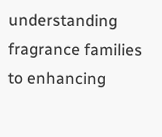understanding fragrance families to enhancing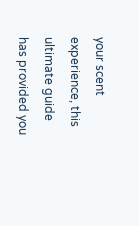your scent experience, this ultimate guide has provided you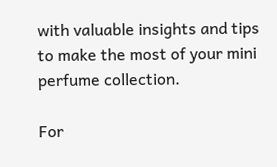with valuable insights and tips to make the most of your mini perfume collection.

For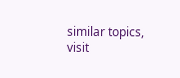similar topics, visit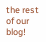the rest of our blog!